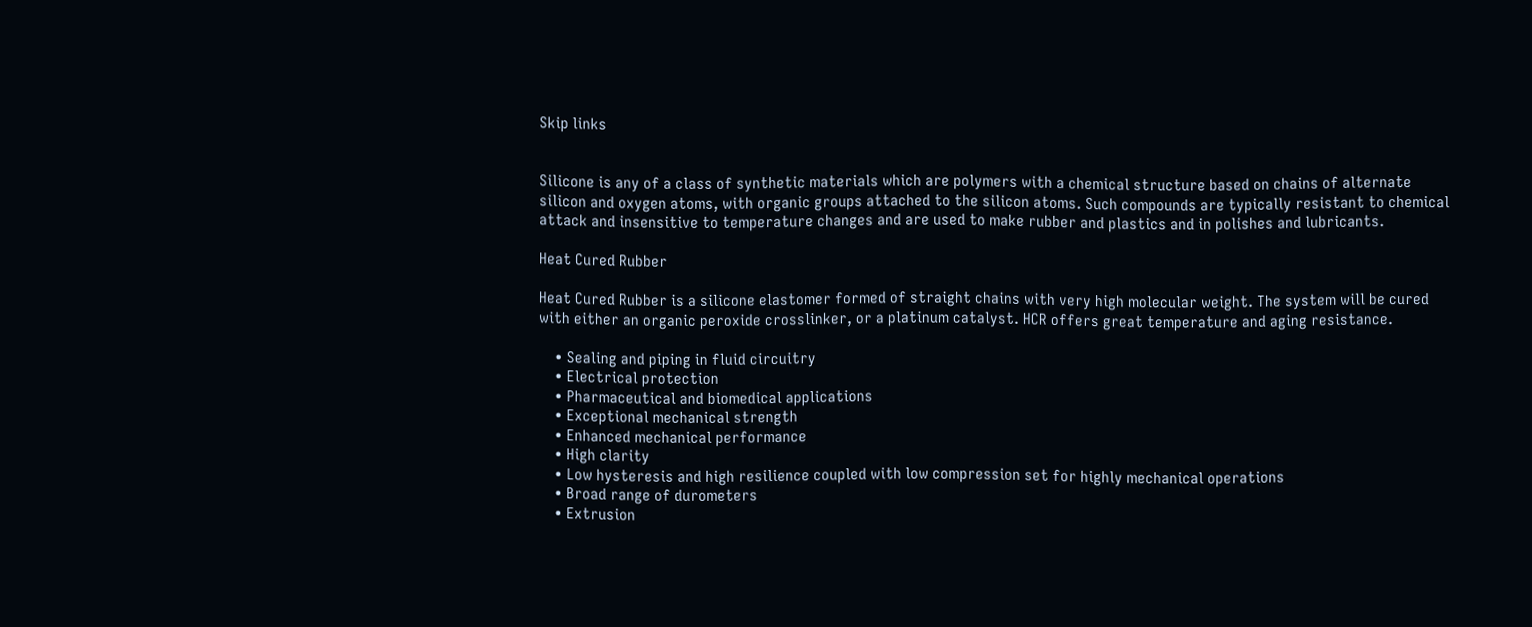Skip links


Silicone is any of a class of synthetic materials which are polymers with a chemical structure based on chains of alternate silicon and oxygen atoms, with organic groups attached to the silicon atoms. Such compounds are typically resistant to chemical attack and insensitive to temperature changes and are used to make rubber and plastics and in polishes and lubricants.

Heat Cured Rubber

Heat Cured Rubber is a silicone elastomer formed of straight chains with very high molecular weight. The system will be cured with either an organic peroxide crosslinker, or a platinum catalyst. HCR offers great temperature and aging resistance.

    • Sealing and piping in fluid circuitry
    • Electrical protection
    • Pharmaceutical and biomedical applications
    • Exceptional mechanical strength
    • Enhanced mechanical performance
    • High clarity
    • Low hysteresis and high resilience coupled with low compression set for highly mechanical operations
    • Broad range of durometers
    • Extrusion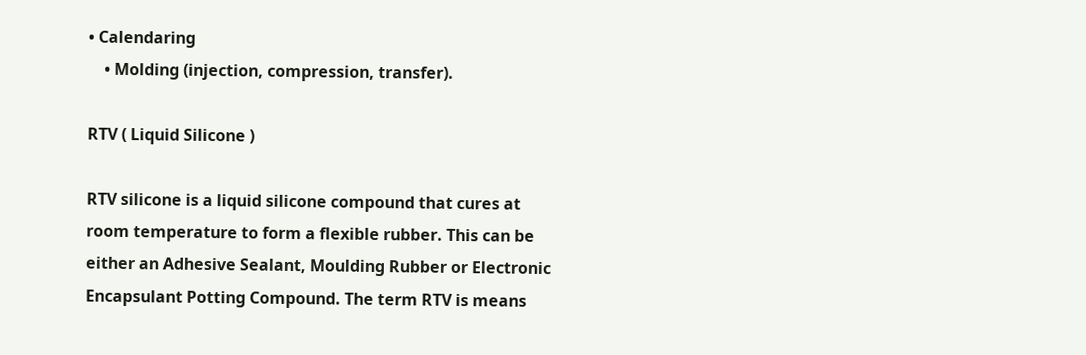• Calendaring
    • Molding (injection, compression, transfer).

RTV ( Liquid Silicone )

RTV silicone is a liquid silicone compound that cures at room temperature to form a flexible rubber. This can be either an Adhesive Sealant, Moulding Rubber or Electronic Encapsulant Potting Compound. The term RTV is means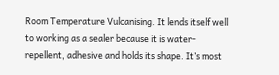Room Temperature Vulcanising. It lends itself well to working as a sealer because it is water-repellent, adhesive and holds its shape. It’s most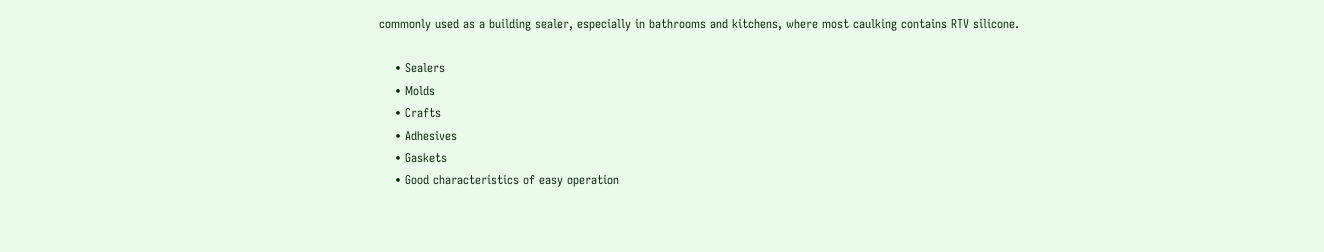commonly used as a building sealer, especially in bathrooms and kitchens, where most caulking contains RTV silicone.

    • Sealers
    • Molds
    • Crafts
    • Adhesives
    • Gaskets
    • Good characteristics of easy operation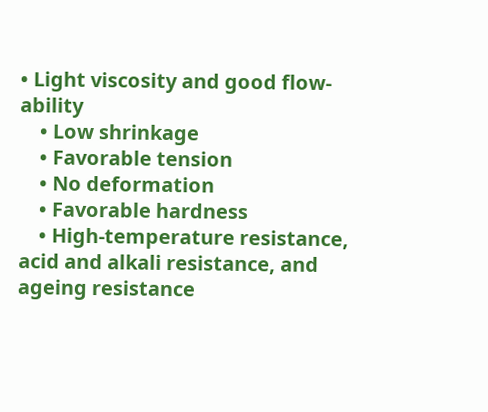• Light viscosity and good flow-ability
    • Low shrinkage
    • Favorable tension
    • No deformation
    • Favorable hardness
    • High-temperature resistance, acid and alkali resistance, and ageing resistance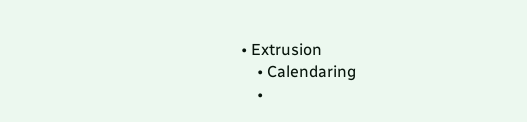• Extrusion
    • Calendaring
    •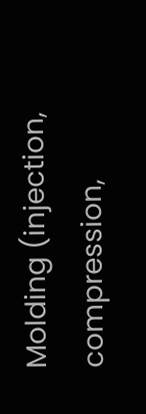Molding (injection, compression,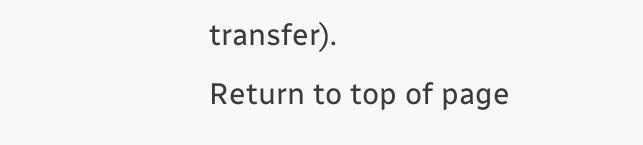transfer).
Return to top of page